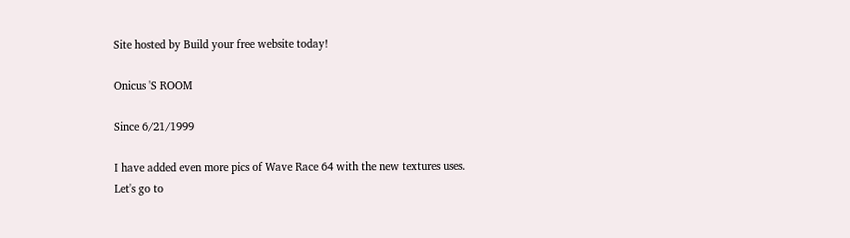Site hosted by Build your free website today!

Onicus 'S ROOM

Since 6/21/1999

I have added even more pics of Wave Race 64 with the new textures uses.
Let's go to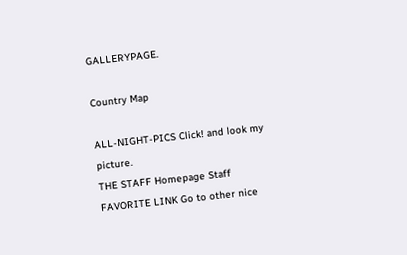GALLERYPAGE.

Country Map

ALL-NIGHT-PICS Click! and look my picture.
THE STAFF Homepage Staff
FAVORITE LINK Go to other nice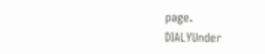page.
DIALYUnder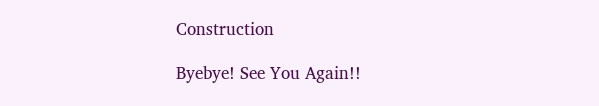Construction

Byebye! See You Again!!